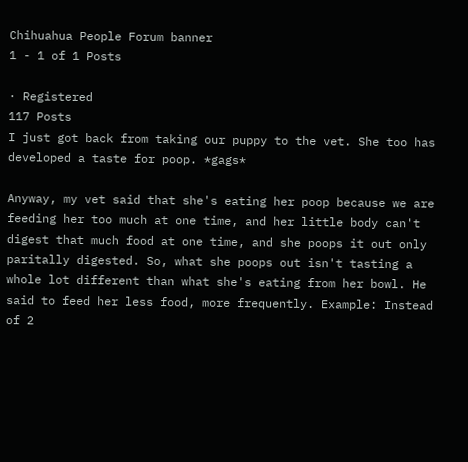Chihuahua People Forum banner
1 - 1 of 1 Posts

· Registered
117 Posts
I just got back from taking our puppy to the vet. She too has developed a taste for poop. *gags*

Anyway, my vet said that she's eating her poop because we are feeding her too much at one time, and her little body can't digest that much food at one time, and she poops it out only paritally digested. So, what she poops out isn't tasting a whole lot different than what she's eating from her bowl. He said to feed her less food, more frequently. Example: Instead of 2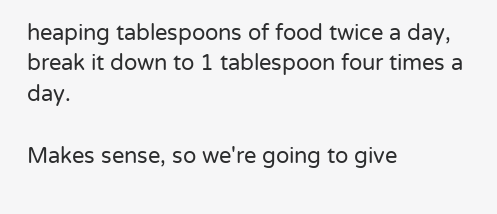heaping tablespoons of food twice a day, break it down to 1 tablespoon four times a day.

Makes sense, so we're going to give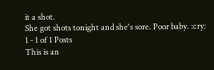it a shot.
She got shots tonight and she's sore. Poor baby. :cry:
1 - 1 of 1 Posts
This is an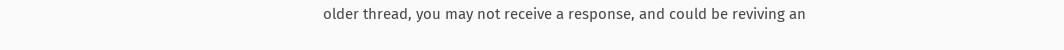older thread, you may not receive a response, and could be reviving an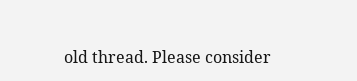old thread. Please consider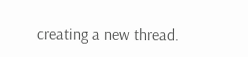creating a new thread.